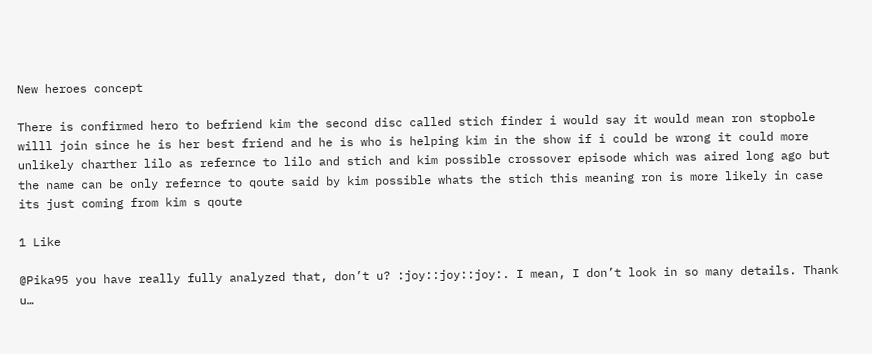New heroes concept

There is confirmed hero to befriend kim the second disc called stich finder i would say it would mean ron stopbole willl join since he is her best friend and he is who is helping kim in the show if i could be wrong it could more unlikely charther lilo as refernce to lilo and stich and kim possible crossover episode which was aired long ago but the name can be only refernce to qoute said by kim possible whats the stich this meaning ron is more likely in case its just coming from kim s qoute

1 Like

@Pika95 you have really fully analyzed that, don’t u? :joy::joy::joy:. I mean, I don’t look in so many details. Thank u…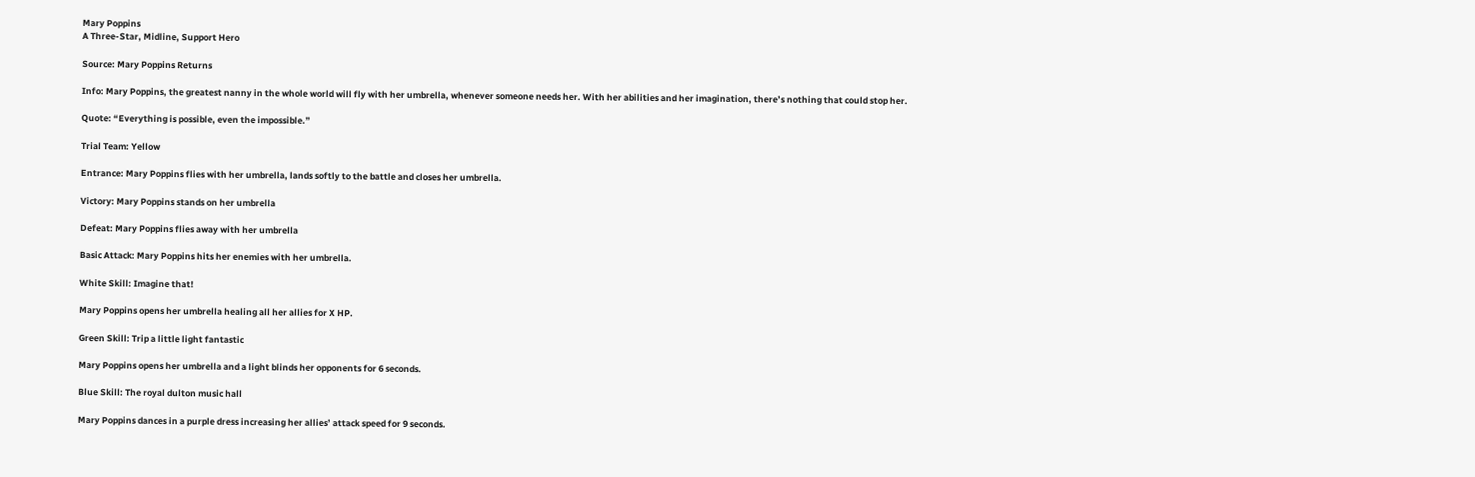Mary Poppins
A Three-Star, Midline, Support Hero

Source: Mary Poppins Returns

Info: Mary Poppins, the greatest nanny in the whole world will fly with her umbrella, whenever someone needs her. With her abilities and her imagination, there’s nothing that could stop her.

Quote: “Everything is possible, even the impossible.”

Trial Team: Yellow

Entrance: Mary Poppins flies with her umbrella, lands softly to the battle and closes her umbrella.

Victory: Mary Poppins stands on her umbrella

Defeat: Mary Poppins flies away with her umbrella

Basic Attack: Mary Poppins hits her enemies with her umbrella.

White Skill: Imagine that!

Mary Poppins opens her umbrella healing all her allies for X HP.

Green Skill: Trip a little light fantastic

Mary Poppins opens her umbrella and a light blinds her opponents for 6 seconds.

Blue Skill: The royal dulton music hall

Mary Poppins dances in a purple dress increasing her allies’ attack speed for 9 seconds.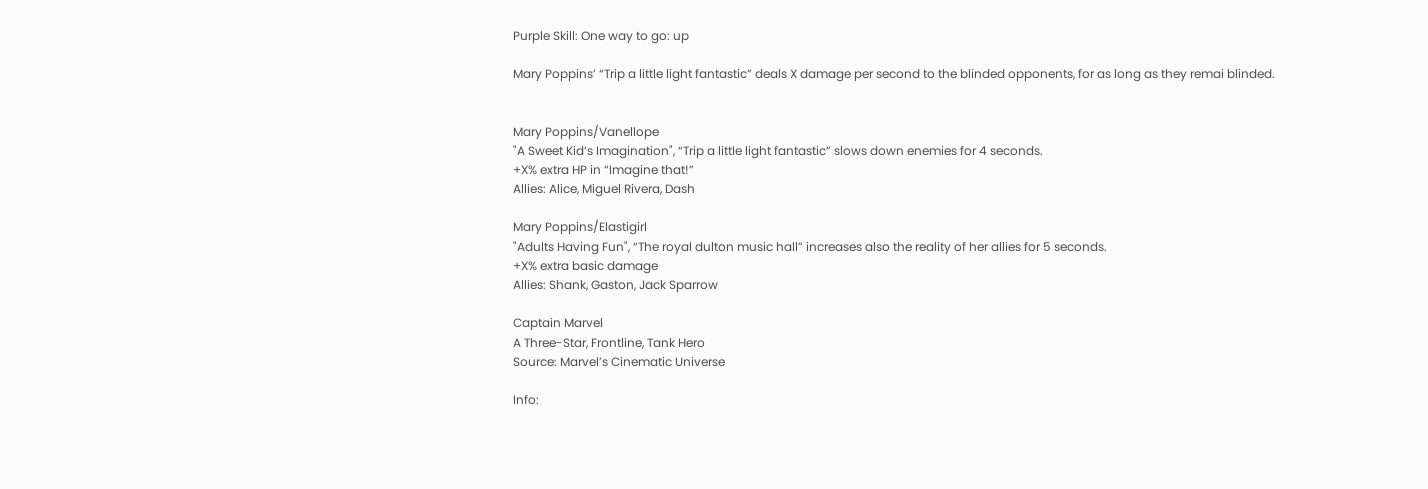Purple Skill: One way to go: up

Mary Poppins’ “Trip a little light fantastic” deals X damage per second to the blinded opponents, for as long as they remai blinded.


Mary Poppins/Vanellope
"A Sweet Kid’s Imagination", “Trip a little light fantastic” slows down enemies for 4 seconds.
+X% extra HP in “Imagine that!”
Allies: Alice, Miguel Rivera, Dash

Mary Poppins/Elastigirl
"Adults Having Fun", “The royal dulton music hall” increases also the reality of her allies for 5 seconds.
+X% extra basic damage
Allies: Shank, Gaston, Jack Sparrow

Captain Marvel
A Three-Star, Frontline, Tank Hero
Source: Marvel’s Cinematic Universe

Info: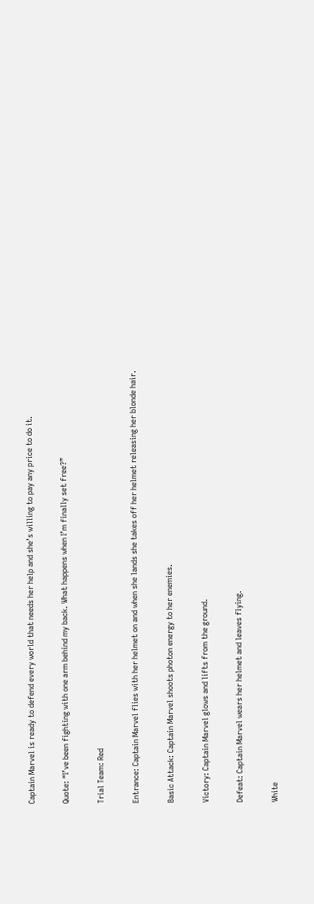Captain Marvel is ready to defend every world that needs her help and she’s willing to pay any price to do it.

Quote: “I’ve been fighting with one arm behind my back. What happens when I’m finally set free?”

Trial Team: Red

Entrance: Captain Marvel flies with her helmet on and when she lands she takes off her helmet releasing her blonde hair.

Basic Attack: Captain Marvel shoots photon energy to her enemies.

Victory: Captain Marvel glows and lifts from the ground.

Defeat: Captain Marvel wears her helmet and leaves flying.

White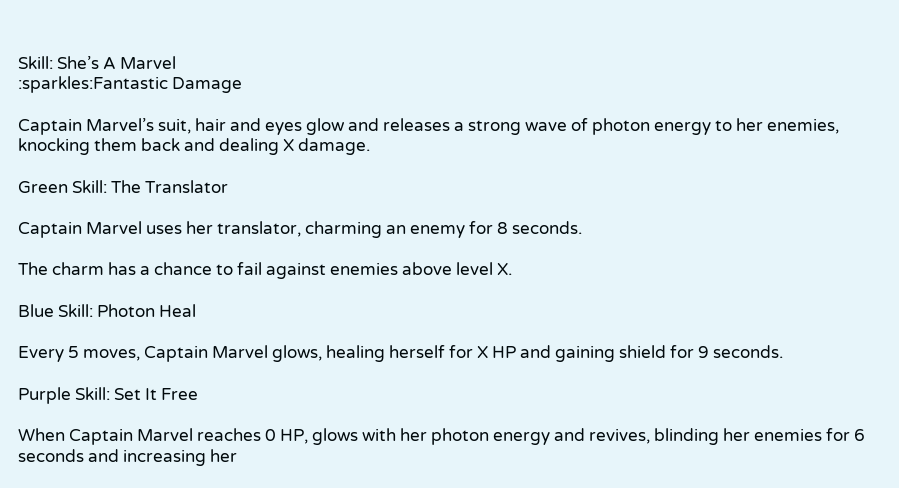Skill: She’s A Marvel
:sparkles:Fantastic Damage

Captain Marvel’s suit, hair and eyes glow and releases a strong wave of photon energy to her enemies, knocking them back and dealing X damage.

Green Skill: The Translator

Captain Marvel uses her translator, charming an enemy for 8 seconds.

The charm has a chance to fail against enemies above level X.

Blue Skill: Photon Heal

Every 5 moves, Captain Marvel glows, healing herself for X HP and gaining shield for 9 seconds.

Purple Skill: Set It Free

When Captain Marvel reaches 0 HP, glows with her photon energy and revives, blinding her enemies for 6 seconds and increasing her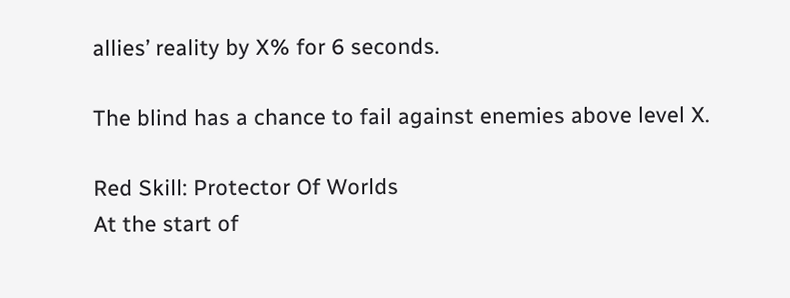allies’ reality by X% for 6 seconds.

The blind has a chance to fail against enemies above level X.

Red Skill: Protector Of Worlds
At the start of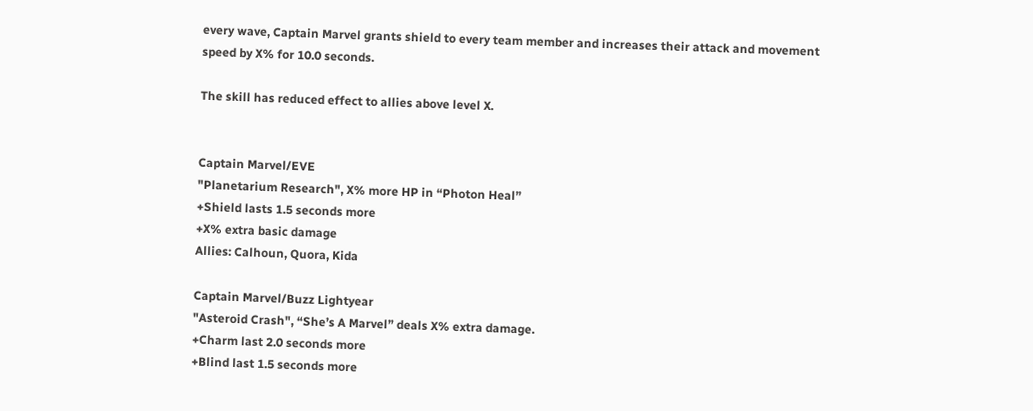every wave, Captain Marvel grants shield to every team member and increases their attack and movement speed by X% for 10.0 seconds.

The skill has reduced effect to allies above level X.


Captain Marvel/EVE
"Planetarium Research", X% more HP in “Photon Heal”
+Shield lasts 1.5 seconds more
+X% extra basic damage
Allies: Calhoun, Quora, Kida

Captain Marvel/Buzz Lightyear
"Asteroid Crash", “She’s A Marvel” deals X% extra damage.
+Charm last 2.0 seconds more
+Blind last 1.5 seconds more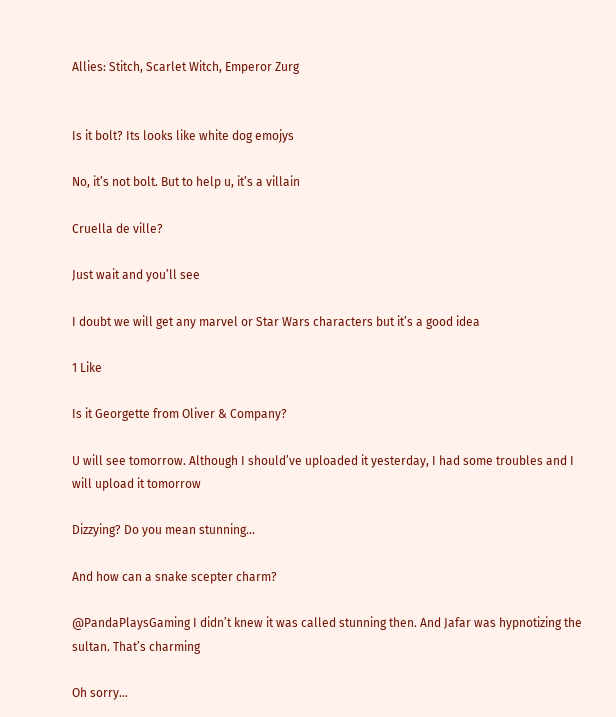Allies: Stitch, Scarlet Witch, Emperor Zurg


Is it bolt? Its looks like white dog emojys

No, it’s not bolt. But to help u, it’s a villain

Cruella de ville?

Just wait and you’ll see

I doubt we will get any marvel or Star Wars characters but it’s a good idea

1 Like

Is it Georgette from Oliver & Company?

U will see tomorrow. Although I should’ve uploaded it yesterday, I had some troubles and I will upload it tomorrow

Dizzying? Do you mean stunning…

And how can a snake scepter charm?

@PandaPlaysGaming I didn’t knew it was called stunning then. And Jafar was hypnotizing the sultan. That’s charming

Oh sorry…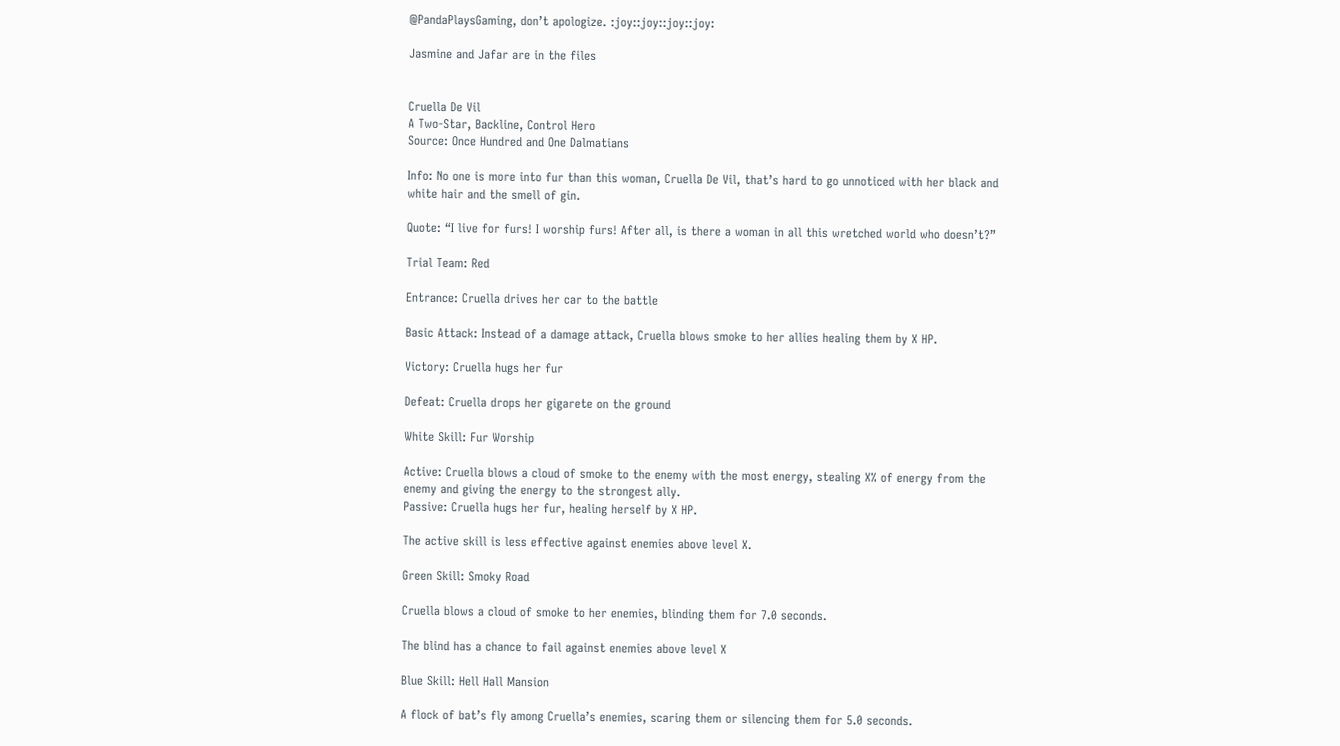@PandaPlaysGaming, don’t apologize. :joy::joy::joy::joy:

Jasmine and Jafar are in the files


Cruella De Vil
A Two-Star, Backline, Control Hero
Source: Once Hundred and One Dalmatians

Info: No one is more into fur than this woman, Cruella De Vil, that’s hard to go unnoticed with her black and white hair and the smell of gin.

Quote: “I live for furs! I worship furs! After all, is there a woman in all this wretched world who doesn’t?”

Trial Team: Red

Entrance: Cruella drives her car to the battle

Basic Attack: Instead of a damage attack, Cruella blows smoke to her allies healing them by X HP.

Victory: Cruella hugs her fur

Defeat: Cruella drops her gigarete on the ground

White Skill: Fur Worship

Active: Cruella blows a cloud of smoke to the enemy with the most energy, stealing X% of energy from the enemy and giving the energy to the strongest ally.
Passive: Cruella hugs her fur, healing herself by X HP.

The active skill is less effective against enemies above level X.

Green Skill: Smoky Road

Cruella blows a cloud of smoke to her enemies, blinding them for 7.0 seconds.

The blind has a chance to fail against enemies above level X

Blue Skill: Hell Hall Mansion

A flock of bat’s fly among Cruella’s enemies, scaring them or silencing them for 5.0 seconds.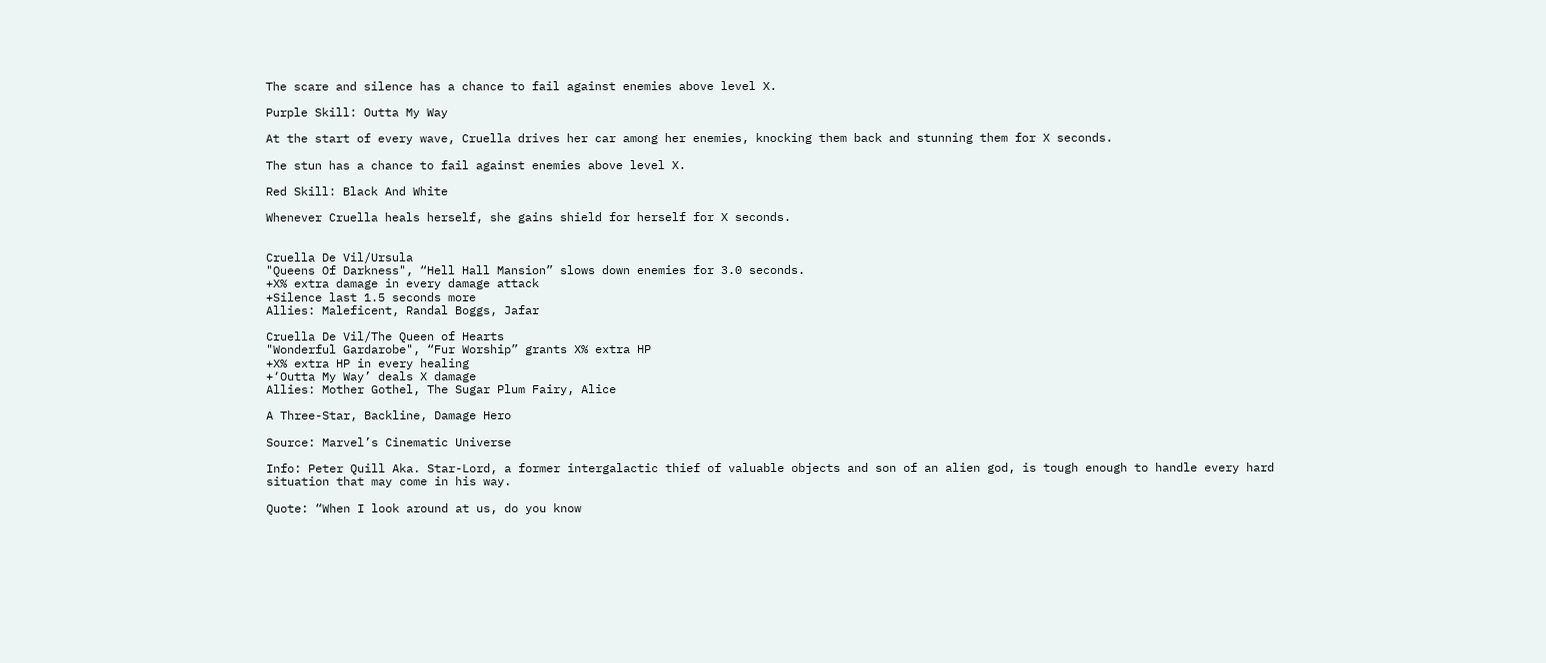The scare and silence has a chance to fail against enemies above level X.

Purple Skill: Outta My Way

At the start of every wave, Cruella drives her car among her enemies, knocking them back and stunning them for X seconds.

The stun has a chance to fail against enemies above level X.

Red Skill: Black And White

Whenever Cruella heals herself, she gains shield for herself for X seconds.


Cruella De Vil/Ursula
"Queens Of Darkness", “Hell Hall Mansion” slows down enemies for 3.0 seconds.
+X% extra damage in every damage attack
+Silence last 1.5 seconds more
Allies: Maleficent, Randal Boggs, Jafar

Cruella De Vil/The Queen of Hearts
"Wonderful Gardarobe", “Fur Worship” grants X% extra HP
+X% extra HP in every healing
+‘Outta My Way’ deals X damage
Allies: Mother Gothel, The Sugar Plum Fairy, Alice

A Three-Star, Backline, Damage Hero

Source: Marvel’s Cinematic Universe

Info: Peter Quill Aka. Star-Lord, a former intergalactic thief of valuable objects and son of an alien god, is tough enough to handle every hard situation that may come in his way.

Quote: “When I look around at us, do you know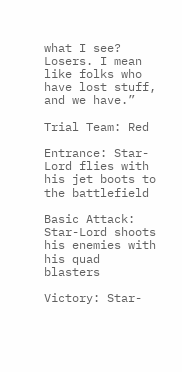what I see? Losers. I mean like folks who have lost stuff, and we have.”

Trial Team: Red

Entrance: Star-Lord flies with his jet boots to the battlefield

Basic Attack: Star-Lord shoots his enemies with his quad blasters

Victory: Star-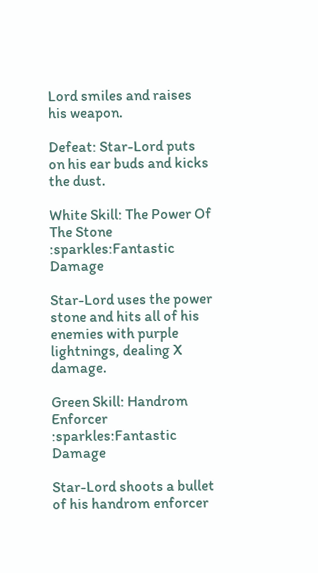Lord smiles and raises his weapon.

Defeat: Star-Lord puts on his ear buds and kicks the dust.

White Skill: The Power Of The Stone
:sparkles:Fantastic Damage

Star-Lord uses the power stone and hits all of his enemies with purple lightnings, dealing X damage.

Green Skill: Handrom Enforcer
:sparkles:Fantastic Damage

Star-Lord shoots a bullet of his handrom enforcer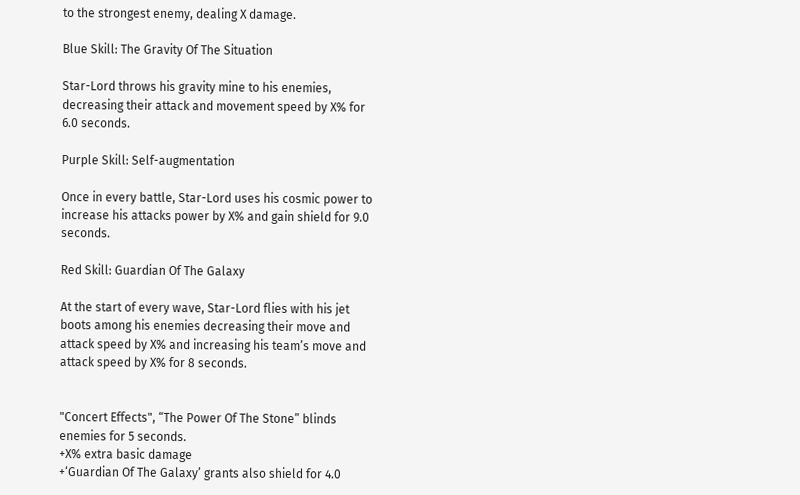to the strongest enemy, dealing X damage.

Blue Skill: The Gravity Of The Situation

Star-Lord throws his gravity mine to his enemies, decreasing their attack and movement speed by X% for 6.0 seconds.

Purple Skill: Self-augmentation

Once in every battle, Star-Lord uses his cosmic power to increase his attacks power by X% and gain shield for 9.0 seconds.

Red Skill: Guardian Of The Galaxy

At the start of every wave, Star-Lord flies with his jet boots among his enemies decreasing their move and attack speed by X% and increasing his team’s move and attack speed by X% for 8 seconds.


"Concert Effects", “The Power Of The Stone” blinds enemies for 5 seconds.
+X% extra basic damage
+‘Guardian Of The Galaxy’ grants also shield for 4.0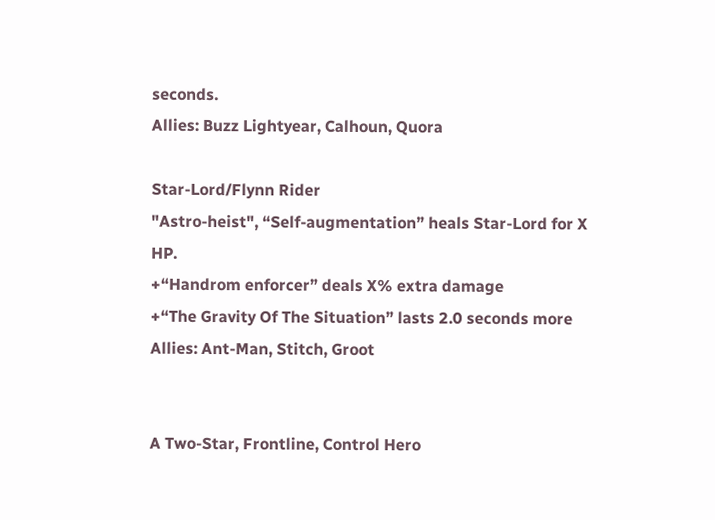seconds.
Allies: Buzz Lightyear, Calhoun, Quora

Star-Lord/Flynn Rider
"Astro-heist", “Self-augmentation” heals Star-Lord for X HP.
+“Handrom enforcer” deals X% extra damage
+“The Gravity Of The Situation” lasts 2.0 seconds more
Allies: Ant-Man, Stitch, Groot


A Two-Star, Frontline, Control Hero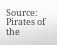Source: Pirates of the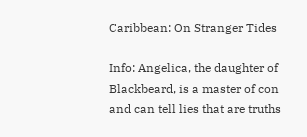Caribbean: On Stranger Tides

Info: Angelica, the daughter of Blackbeard, is a master of con and can tell lies that are truths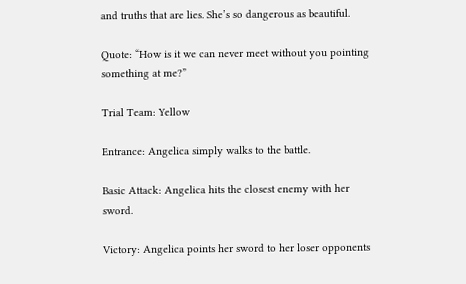and truths that are lies. She’s so dangerous as beautiful.

Quote: “How is it we can never meet without you pointing something at me?”

Trial Team: Yellow

Entrance: Angelica simply walks to the battle.

Basic Attack: Angelica hits the closest enemy with her sword.

Victory: Angelica points her sword to her loser opponents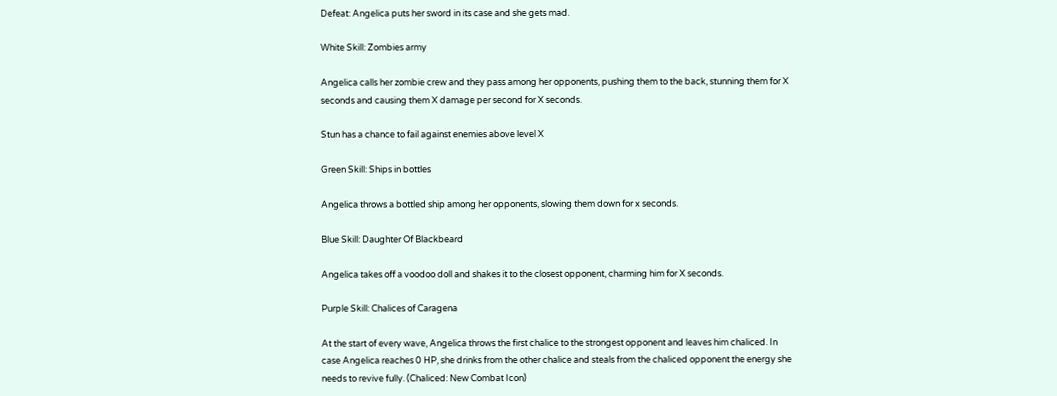Defeat: Angelica puts her sword in its case and she gets mad.

White Skill: Zombies army

Angelica calls her zombie crew and they pass among her opponents, pushing them to the back, stunning them for X seconds and causing them X damage per second for X seconds.

Stun has a chance to fail against enemies above level X

Green Skill: Ships in bottles

Angelica throws a bottled ship among her opponents, slowing them down for x seconds.

Blue Skill: Daughter Of Blackbeard

Angelica takes off a voodoo doll and shakes it to the closest opponent, charming him for X seconds.

Purple Skill: Chalices of Caragena

At the start of every wave, Angelica throws the first chalice to the strongest opponent and leaves him chaliced. In case Angelica reaches 0 HP, she drinks from the other chalice and steals from the chaliced opponent the energy she needs to revive fully. (Chaliced: New Combat Icon)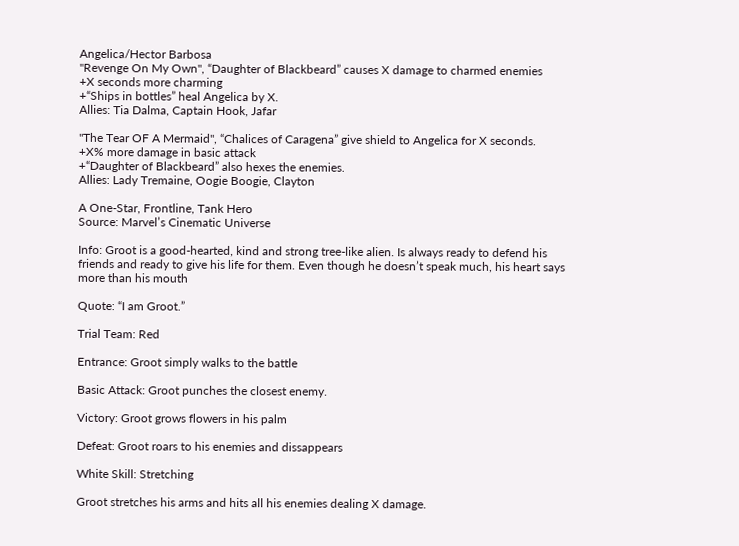Angelica/Hector Barbosa
"Revenge On My Own", “Daughter of Blackbeard” causes X damage to charmed enemies
+X seconds more charming
+“Ships in bottles” heal Angelica by X.
Allies: Tia Dalma, Captain Hook, Jafar

"The Tear OF A Mermaid", “Chalices of Caragena” give shield to Angelica for X seconds.
+X% more damage in basic attack
+“Daughter of Blackbeard” also hexes the enemies.
Allies: Lady Tremaine, Oogie Boogie, Clayton

A One-Star, Frontline, Tank Hero
Source: Marvel’s Cinematic Universe

Info: Groot is a good-hearted, kind and strong tree-like alien. Is always ready to defend his friends and ready to give his life for them. Even though he doesn’t speak much, his heart says more than his mouth

Quote: “I am Groot.”

Trial Team: Red

Entrance: Groot simply walks to the battle

Basic Attack: Groot punches the closest enemy.

Victory: Groot grows flowers in his palm

Defeat: Groot roars to his enemies and dissappears

White Skill: Stretching

Groot stretches his arms and hits all his enemies dealing X damage.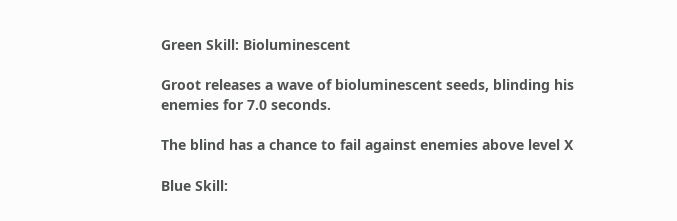Green Skill: Bioluminescent

Groot releases a wave of bioluminescent seeds, blinding his enemies for 7.0 seconds.

The blind has a chance to fail against enemies above level X

Blue Skill: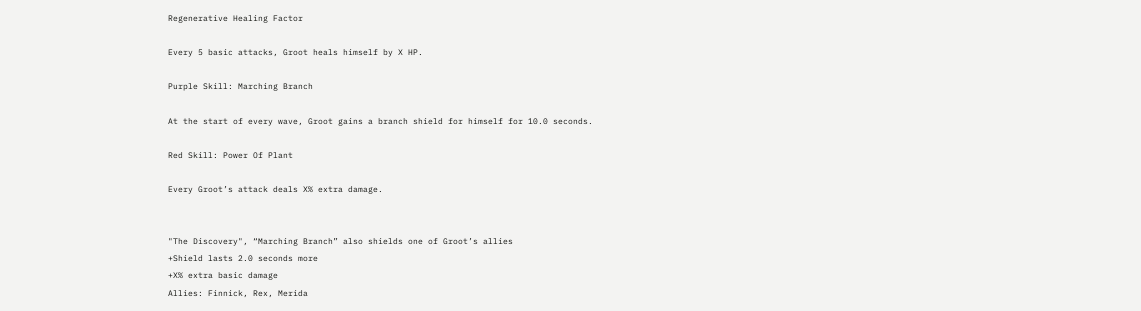Regenerative Healing Factor

Every 5 basic attacks, Groot heals himself by X HP.

Purple Skill: Marching Branch

At the start of every wave, Groot gains a branch shield for himself for 10.0 seconds.

Red Skill: Power Of Plant

Every Groot’s attack deals X% extra damage.


"The Discovery", “Marching Branch” also shields one of Groot’s allies
+Shield lasts 2.0 seconds more
+X% extra basic damage
Allies: Finnick, Rex, Merida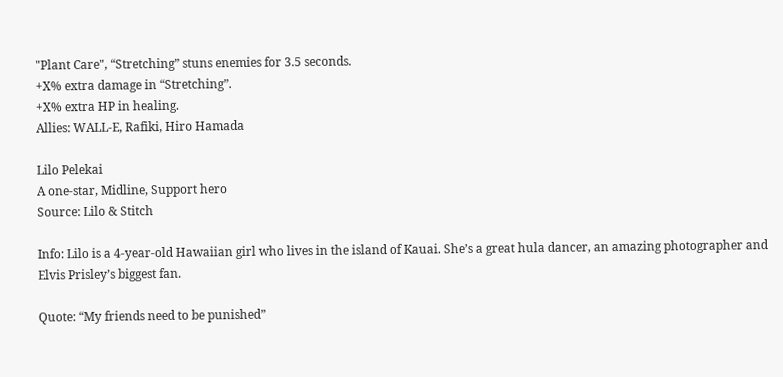"Plant Care", “Stretching” stuns enemies for 3.5 seconds.
+X% extra damage in “Stretching”.
+X% extra HP in healing.
Allies: WALL-E, Rafiki, Hiro Hamada

Lilo Pelekai
A one-star, Midline, Support hero
Source: Lilo & Stitch

Info: Lilo is a 4-year-old Hawaiian girl who lives in the island of Kauai. She’s a great hula dancer, an amazing photographer and Elvis Prisley’s biggest fan.

Quote: “My friends need to be punished”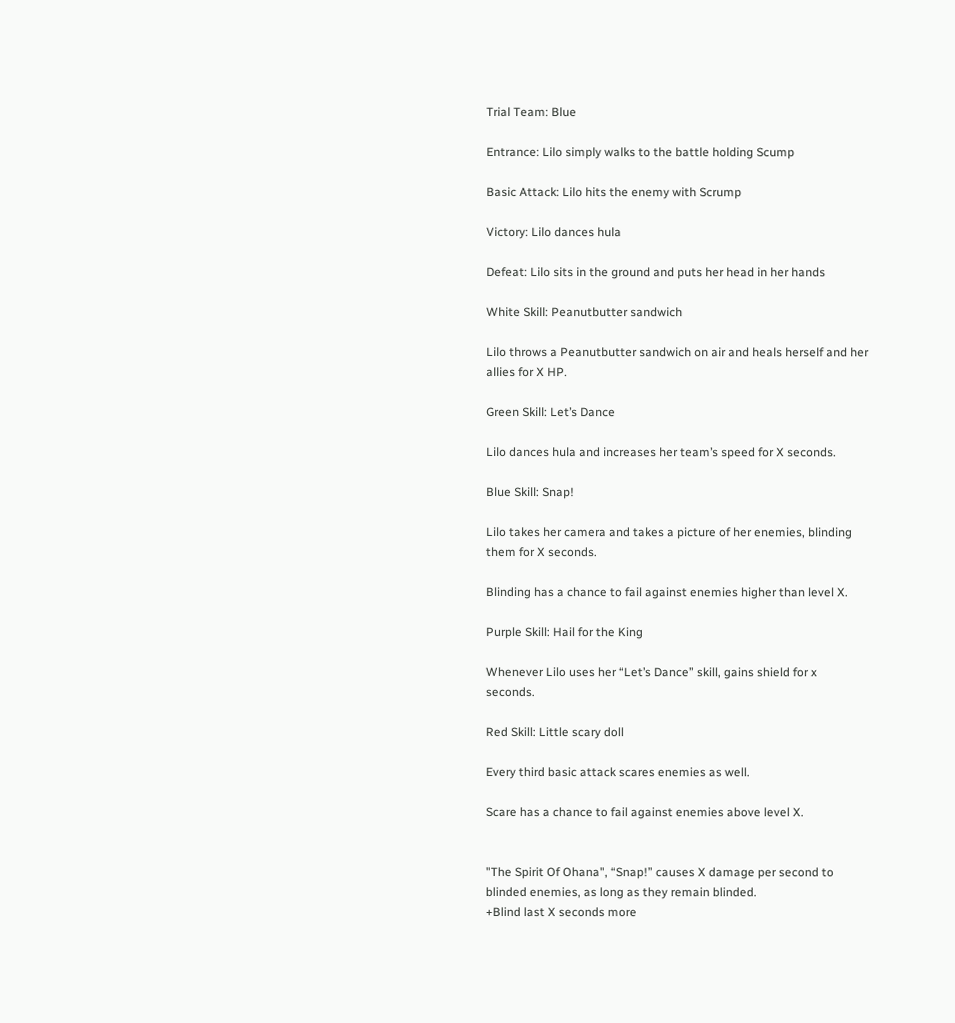Trial Team: Blue

Entrance: Lilo simply walks to the battle holding Scump

Basic Attack: Lilo hits the enemy with Scrump

Victory: Lilo dances hula

Defeat: Lilo sits in the ground and puts her head in her hands

White Skill: Peanutbutter sandwich

Lilo throws a Peanutbutter sandwich on air and heals herself and her allies for X HP.

Green Skill: Let’s Dance

Lilo dances hula and increases her team’s speed for X seconds.

Blue Skill: Snap!

Lilo takes her camera and takes a picture of her enemies, blinding them for X seconds.

Blinding has a chance to fail against enemies higher than level X.

Purple Skill: Hail for the King

Whenever Lilo uses her “Let’s Dance” skill, gains shield for x seconds.

Red Skill: Little scary doll

Every third basic attack scares enemies as well.

Scare has a chance to fail against enemies above level X.


"The Spirit Of Ohana", “Snap!” causes X damage per second to blinded enemies, as long as they remain blinded.
+Blind last X seconds more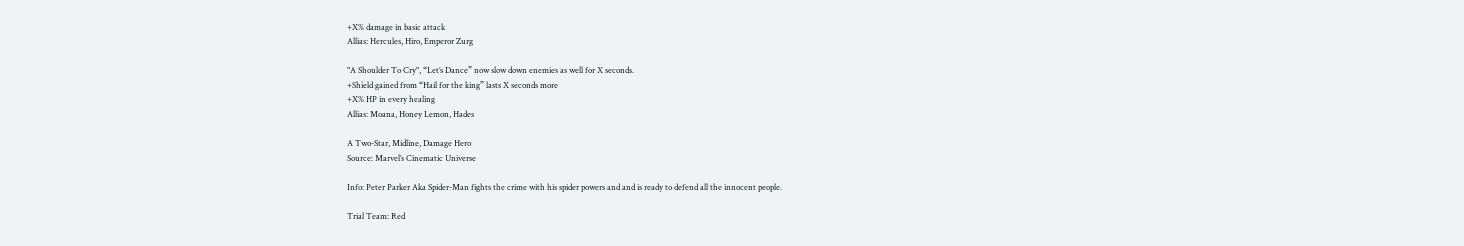+X% damage in basic attack
Allias: Hercules, Hiro, Emperor Zurg

"A Shoulder To Cry", “Let’s Dance” now slow down enemies as well for X seconds.
+Shield gained from “Hail for the king” lasts X seconds more
+X% HP in every healing
Allias: Moana, Honey Lemon, Hades

A Two-Star, Midline, Damage Hero
Source: Marvel’s Cinematic Universe

Info: Peter Parker Aka Spider-Man fights the crime with his spider powers and and is ready to defend all the innocent people.

Trial Team: Red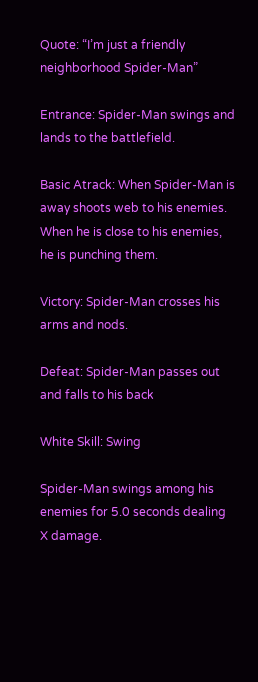Quote: “I’m just a friendly neighborhood Spider-Man”

Entrance: Spider-Man swings and lands to the battlefield.

Basic Atrack: When Spider-Man is away shoots web to his enemies. When he is close to his enemies, he is punching them.

Victory: Spider-Man crosses his arms and nods.

Defeat: Spider-Man passes out and falls to his back

White Skill: Swing

Spider-Man swings among his enemies for 5.0 seconds dealing X damage.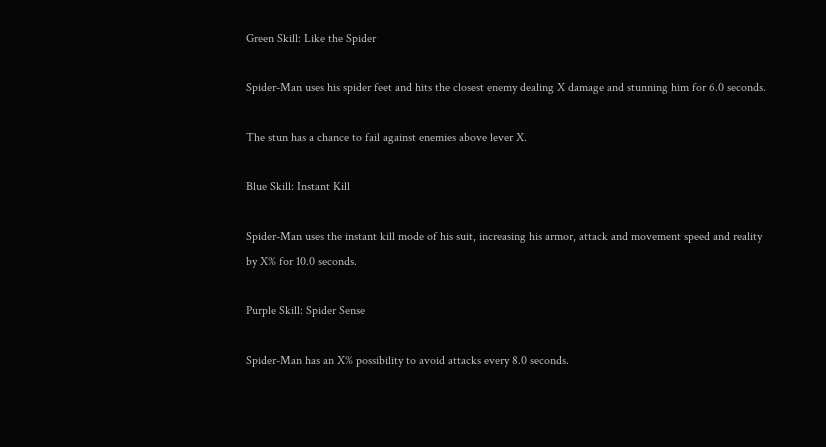Green Skill: Like the Spider

Spider-Man uses his spider feet and hits the closest enemy dealing X damage and stunning him for 6.0 seconds.

The stun has a chance to fail against enemies above lever X.

Blue Skill: Instant Kill

Spider-Man uses the instant kill mode of his suit, increasing his armor, attack and movement speed and reality by X% for 10.0 seconds.

Purple Skill: Spider Sense

Spider-Man has an X% possibility to avoid attacks every 8.0 seconds.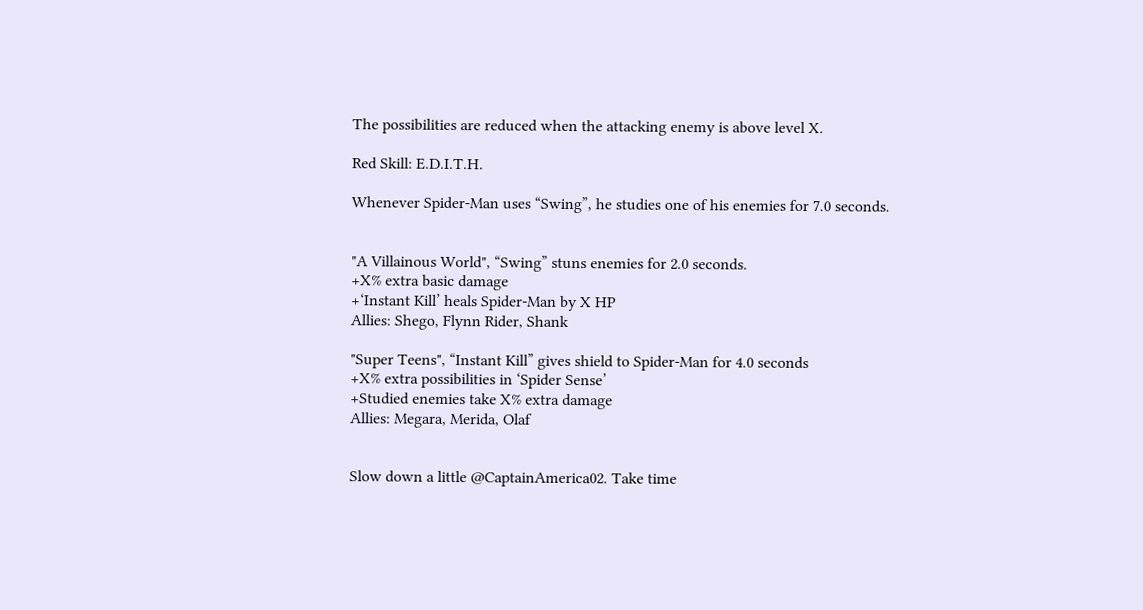The possibilities are reduced when the attacking enemy is above level X.

Red Skill: E.D.I.T.H.

Whenever Spider-Man uses “Swing”, he studies one of his enemies for 7.0 seconds.


"A Villainous World", “Swing” stuns enemies for 2.0 seconds.
+X% extra basic damage
+‘Instant Kill’ heals Spider-Man by X HP
Allies: Shego, Flynn Rider, Shank

"Super Teens", “Instant Kill” gives shield to Spider-Man for 4.0 seconds
+X% extra possibilities in ‘Spider Sense’
+Studied enemies take X% extra damage
Allies: Megara, Merida, Olaf


Slow down a little @CaptainAmerica02. Take time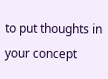to put thoughts in your concept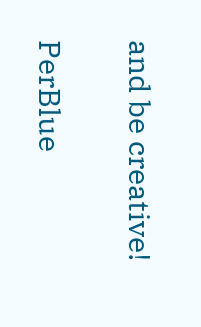and be creative!

PerBlue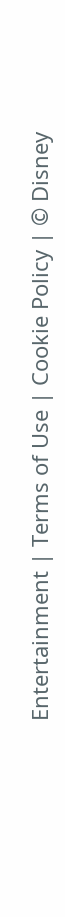Entertainment | Terms of Use | Cookie Policy | © Disney